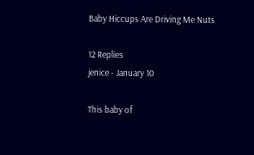Baby Hiccups Are Driving Me Nuts

12 Replies
jenice - January 10

This baby of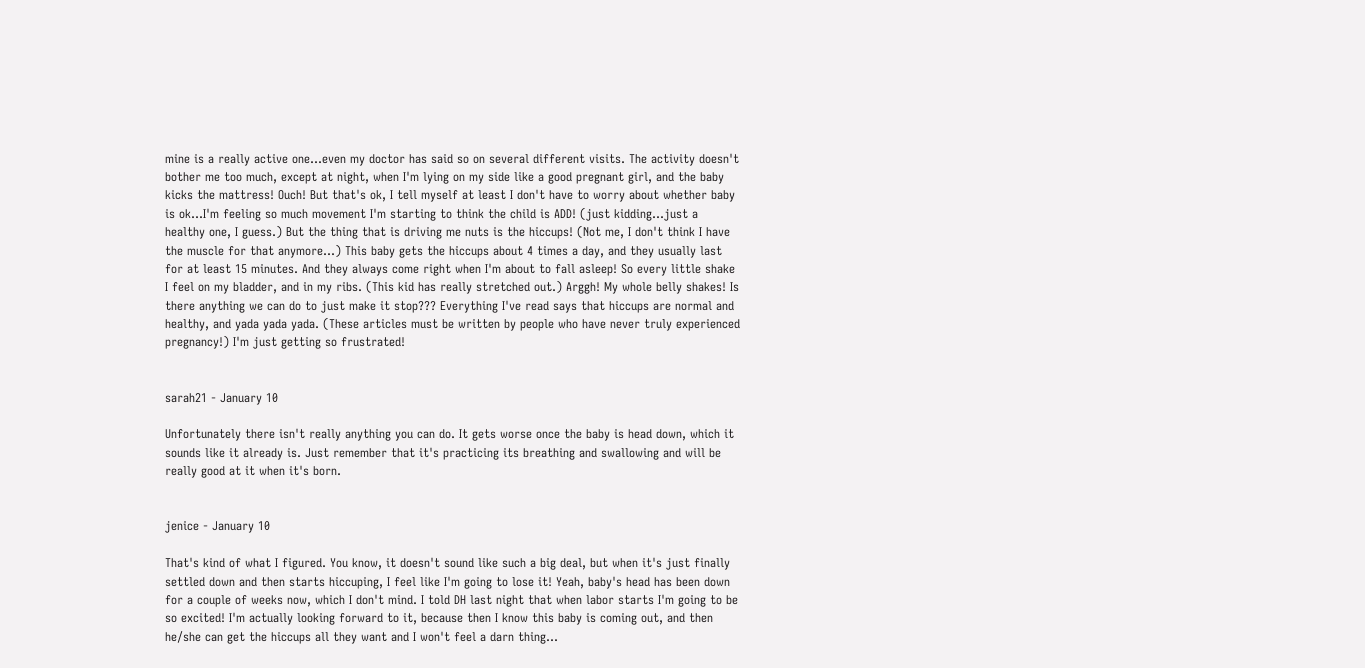mine is a really active one...even my doctor has said so on several different visits. The activity doesn't bother me too much, except at night, when I'm lying on my side like a good pregnant girl, and the baby kicks the mattress! Ouch! But that's ok, I tell myself at least I don't have to worry about whether baby is ok...I'm feeling so much movement I'm starting to think the child is ADD! (just kidding...just a healthy one, I guess.) But the thing that is driving me nuts is the hiccups! (Not me, I don't think I have the muscle for that anymore...) This baby gets the hiccups about 4 times a day, and they usually last for at least 15 minutes. And they always come right when I'm about to fall asleep! So every little shake I feel on my bladder, and in my ribs. (This kid has really stretched out.) Arggh! My whole belly shakes! Is there anything we can do to just make it stop??? Everything I've read says that hiccups are normal and healthy, and yada yada yada. (These articles must be written by people who have never truly experienced pregnancy!) I'm just getting so frustrated!


sarah21 - January 10

Unfortunately there isn't really anything you can do. It gets worse once the baby is head down, which it sounds like it already is. Just remember that it's practicing its breathing and swallowing and will be really good at it when it's born.


jenice - January 10

That's kind of what I figured. You know, it doesn't sound like such a big deal, but when it's just finally settled down and then starts hiccuping, I feel like I'm going to lose it! Yeah, baby's head has been down for a couple of weeks now, which I don't mind. I told DH last night that when labor starts I'm going to be so excited! I'm actually looking forward to it, because then I know this baby is coming out, and then he/she can get the hiccups all they want and I won't feel a darn thing...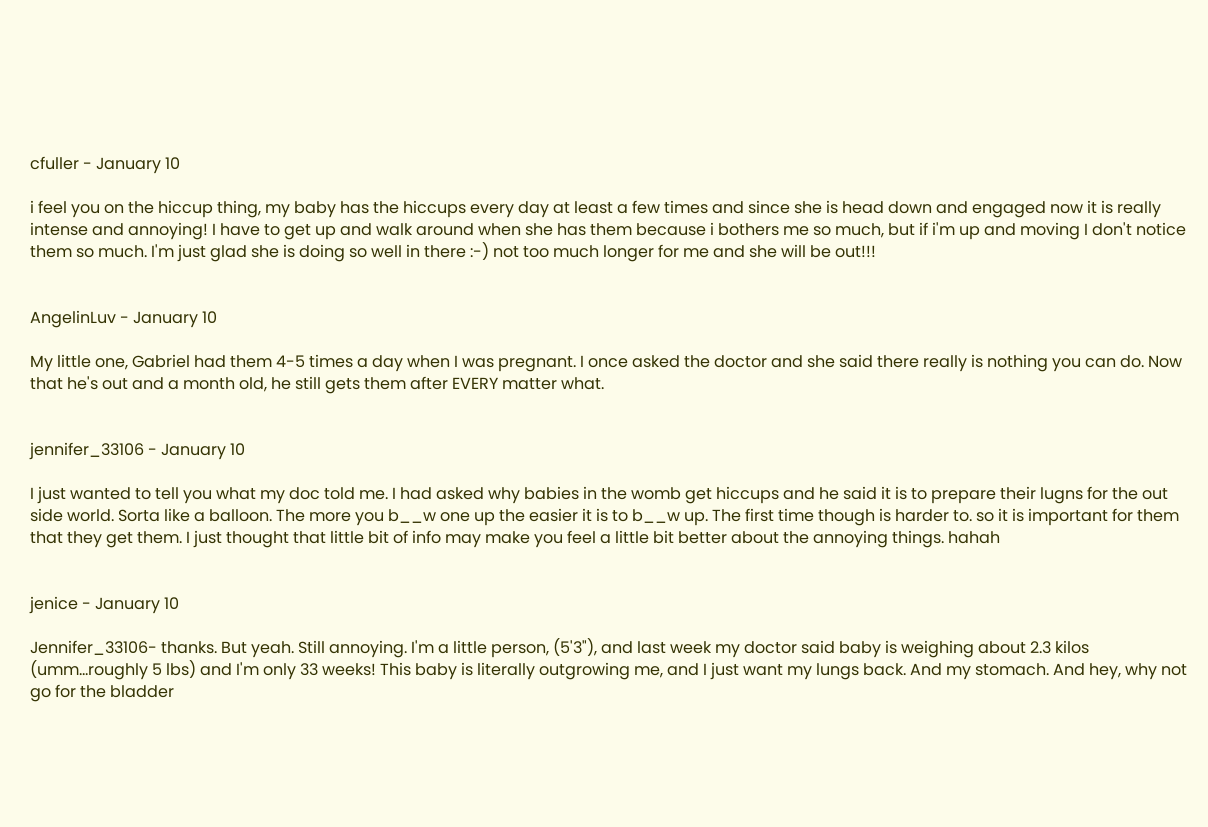cfuller - January 10

i feel you on the hiccup thing, my baby has the hiccups every day at least a few times and since she is head down and engaged now it is really intense and annoying! I have to get up and walk around when she has them because i bothers me so much, but if i'm up and moving I don't notice them so much. I'm just glad she is doing so well in there :-) not too much longer for me and she will be out!!!


AngelinLuv - January 10

My little one, Gabriel had them 4-5 times a day when I was pregnant. I once asked the doctor and she said there really is nothing you can do. Now that he's out and a month old, he still gets them after EVERY matter what.


jennifer_33106 - January 10

I just wanted to tell you what my doc told me. I had asked why babies in the womb get hiccups and he said it is to prepare their lugns for the out side world. Sorta like a balloon. The more you b__w one up the easier it is to b__w up. The first time though is harder to. so it is important for them that they get them. I just thought that little bit of info may make you feel a little bit better about the annoying things. hahah


jenice - January 10

Jennifer_33106- thanks. But yeah. Still annoying. I'm a little person, (5'3"), and last week my doctor said baby is weighing about 2.3 kilos (umm...roughly 5 lbs) and I'm only 33 weeks! This baby is literally outgrowing me, and I just want my lungs back. And my stomach. And hey, why not go for the bladder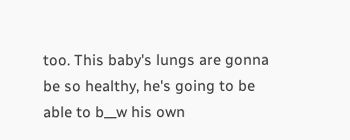too. This baby's lungs are gonna be so healthy, he's going to be able to b__w his own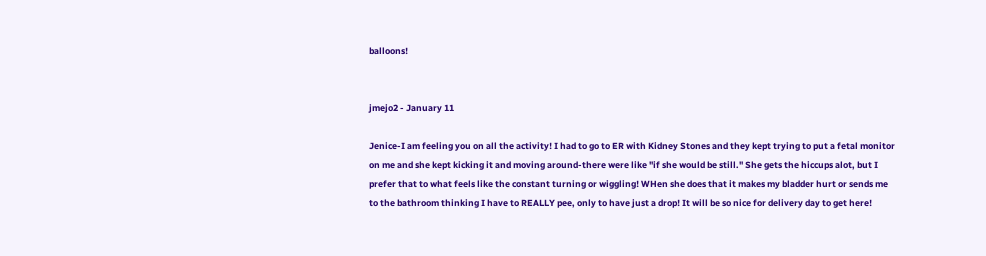balloons!


jmejo2 - January 11

Jenice-I am feeling you on all the activity! I had to go to ER with Kidney Stones and they kept trying to put a fetal monitor on me and she kept kicking it and moving around-there were like "if she would be still." She gets the hiccups alot, but I prefer that to what feels like the constant turning or wiggling! WHen she does that it makes my bladder hurt or sends me to the bathroom thinking I have to REALLY pee, only to have just a drop! It will be so nice for delivery day to get here!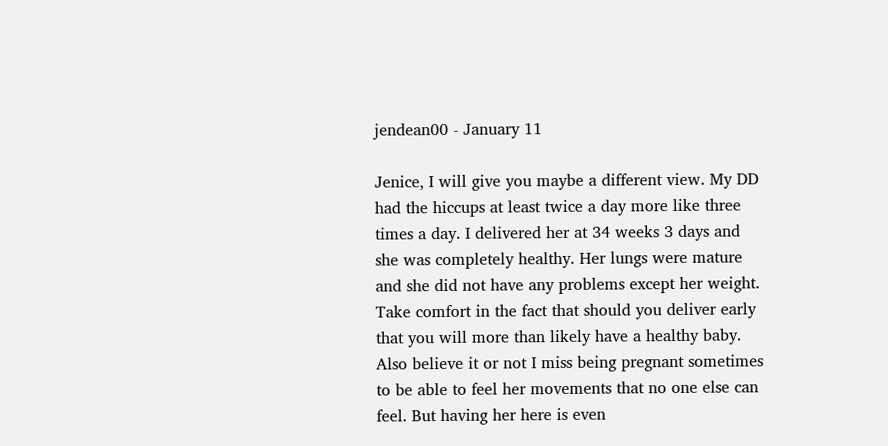jendean00 - January 11

Jenice, I will give you maybe a different view. My DD had the hiccups at least twice a day more like three times a day. I delivered her at 34 weeks 3 days and she was completely healthy. Her lungs were mature and she did not have any problems except her weight. Take comfort in the fact that should you deliver early that you will more than likely have a healthy baby. Also believe it or not I miss being pregnant sometimes to be able to feel her movements that no one else can feel. But having her here is even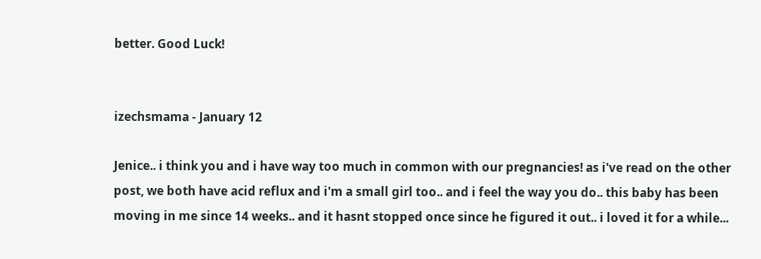better. Good Luck!


izechsmama - January 12

Jenice.. i think you and i have way too much in common with our pregnancies! as i've read on the other post, we both have acid reflux and i'm a small girl too.. and i feel the way you do.. this baby has been moving in me since 14 weeks.. and it hasnt stopped once since he figured it out.. i loved it for a while...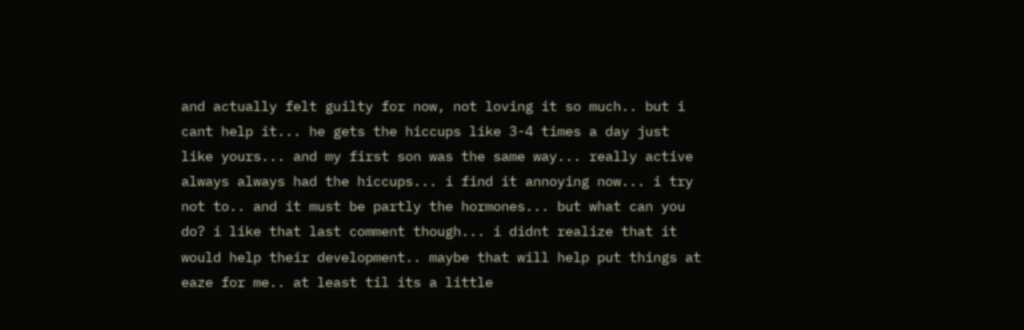and actually felt guilty for now, not loving it so much.. but i cant help it... he gets the hiccups like 3-4 times a day just like yours... and my first son was the same way... really active always always had the hiccups... i find it annoying now... i try not to.. and it must be partly the hormones... but what can you do? i like that last comment though... i didnt realize that it would help their development.. maybe that will help put things at eaze for me.. at least til its a little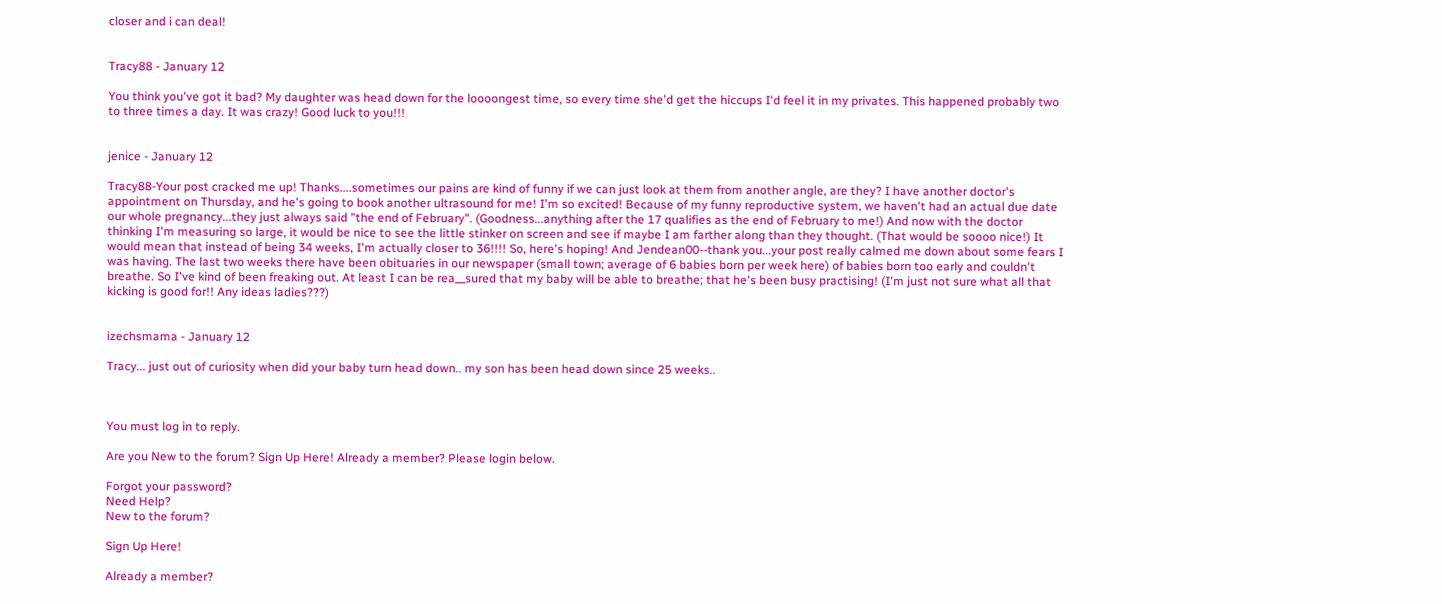closer and i can deal!


Tracy88 - January 12

You think you've got it bad? My daughter was head down for the loooongest time, so every time she'd get the hiccups I'd feel it in my privates. This happened probably two to three times a day. It was crazy! Good luck to you!!!


jenice - January 12

Tracy88-Your post cracked me up! Thanks....sometimes our pains are kind of funny if we can just look at them from another angle, are they? I have another doctor's appointment on Thursday, and he's going to book another ultrasound for me! I'm so excited! Because of my funny reproductive system, we haven't had an actual due date our whole pregnancy...they just always said "the end of February". (Goodness...anything after the 17 qualifies as the end of February to me!) And now with the doctor thinking I'm measuring so large, it would be nice to see the little stinker on screen and see if maybe I am farther along than they thought. (That would be soooo nice!) It would mean that instead of being 34 weeks, I'm actually closer to 36!!!! So, here's hoping! And Jendean00--thank you...your post really calmed me down about some fears I was having. The last two weeks there have been obituaries in our newspaper (small town; average of 6 babies born per week here) of babies born too early and couldn't breathe. So I've kind of been freaking out. At least I can be rea__sured that my baby will be able to breathe; that he's been busy practising! (I'm just not sure what all that kicking is good for!! Any ideas ladies???)


izechsmama - January 12

Tracy... just out of curiosity when did your baby turn head down.. my son has been head down since 25 weeks..



You must log in to reply.

Are you New to the forum? Sign Up Here! Already a member? Please login below.

Forgot your password?
Need Help?
New to the forum?

Sign Up Here!

Already a member?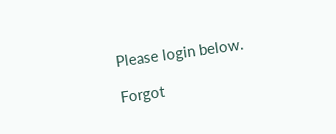Please login below.

Forgot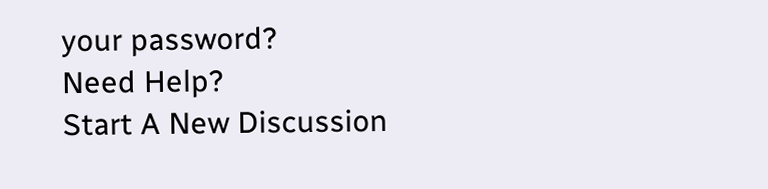your password?
Need Help?
Start A New Discussion